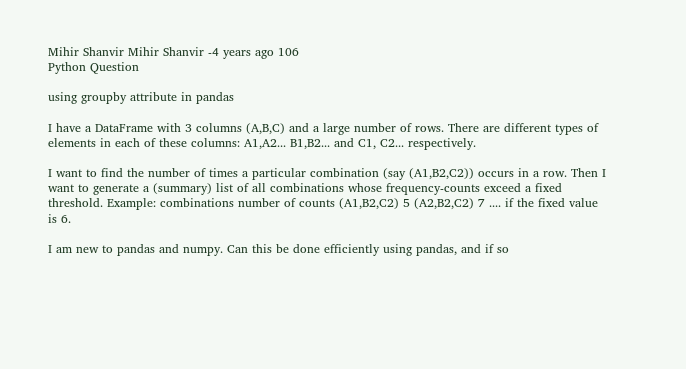Mihir Shanvir Mihir Shanvir -4 years ago 106
Python Question

using groupby attribute in pandas

I have a DataFrame with 3 columns (A,B,C) and a large number of rows. There are different types of elements in each of these columns: A1,A2... B1,B2... and C1, C2... respectively.

I want to find the number of times a particular combination (say (A1,B2,C2)) occurs in a row. Then I want to generate a (summary) list of all combinations whose frequency-counts exceed a fixed threshold. Example: combinations number of counts (A1,B2,C2) 5 (A2,B2,C2) 7 .... if the fixed value is 6.

I am new to pandas and numpy. Can this be done efficiently using pandas, and if so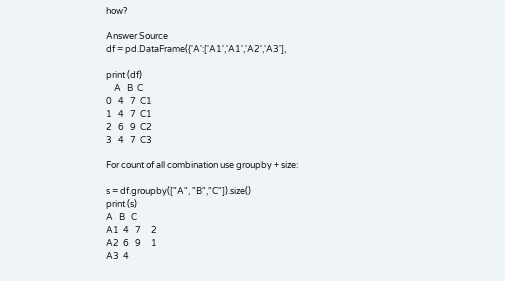how?

Answer Source
df = pd.DataFrame({'A':['A1','A1','A2','A3'],

print (df)
    A   B  C
0   4   7  C1
1   4   7  C1
2   6   9  C2
3   4   7  C3

For count of all combination use groupby + size:

s = df.groupby(["A", "B","C"]).size()
print (s)
A   B   C
A1  4   7     2
A2  6   9     1
A3  4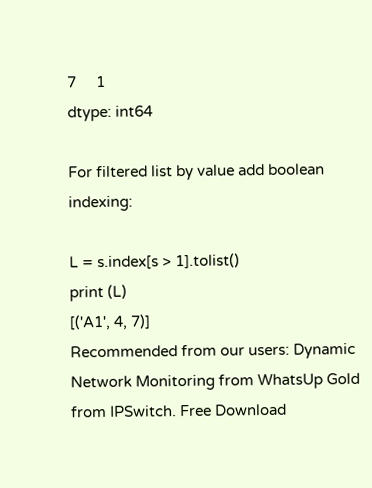7     1
dtype: int64

For filtered list by value add boolean indexing:

L = s.index[s > 1].tolist()
print (L)
[('A1', 4, 7)]
Recommended from our users: Dynamic Network Monitoring from WhatsUp Gold from IPSwitch. Free Download